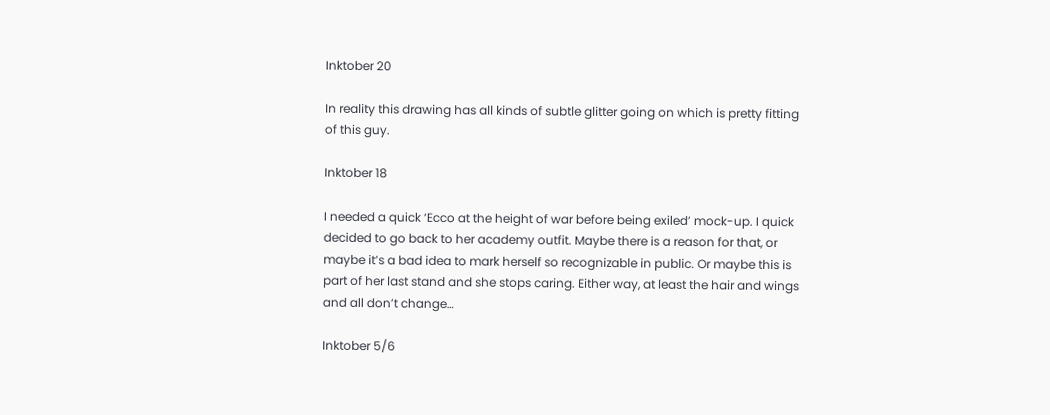Inktober 20

In reality this drawing has all kinds of subtle glitter going on which is pretty fitting of this guy.

Inktober 18

I needed a quick ‘Ecco at the height of war before being exiled’ mock-up. I quick decided to go back to her academy outfit. Maybe there is a reason for that, or maybe it’s a bad idea to mark herself so recognizable in public. Or maybe this is part of her last stand and she stops caring. Either way, at least the hair and wings and all don’t change…

Inktober 5/6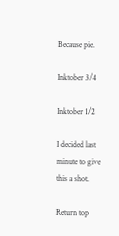Because pie.

Inktober 3/4

Inktober 1/2

I decided last minute to give this a shot.

Return top